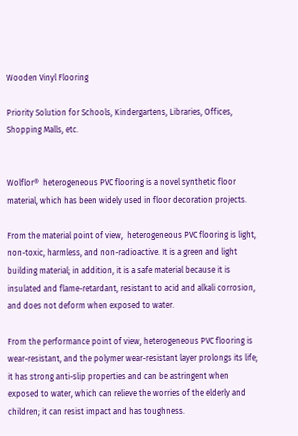Wooden Vinyl Flooring

Priority Solution for Schools, Kindergartens, Libraries, Offices, Shopping Malls, etc.


Wolflor®  heterogeneous PVC flooring is a novel synthetic floor material, which has been widely used in floor decoration projects.

From the material point of view,  heterogeneous PVC flooring is light, non-toxic, harmless, and non-radioactive. It is a green and light building material; in addition, it is a safe material because it is insulated and flame-retardant, resistant to acid and alkali corrosion, and does not deform when exposed to water.

From the performance point of view, heterogeneous PVC flooring is wear-resistant, and the polymer wear-resistant layer prolongs its life; it has strong anti-slip properties and can be astringent when exposed to water, which can relieve the worries of the elderly and children; it can resist impact and has toughness.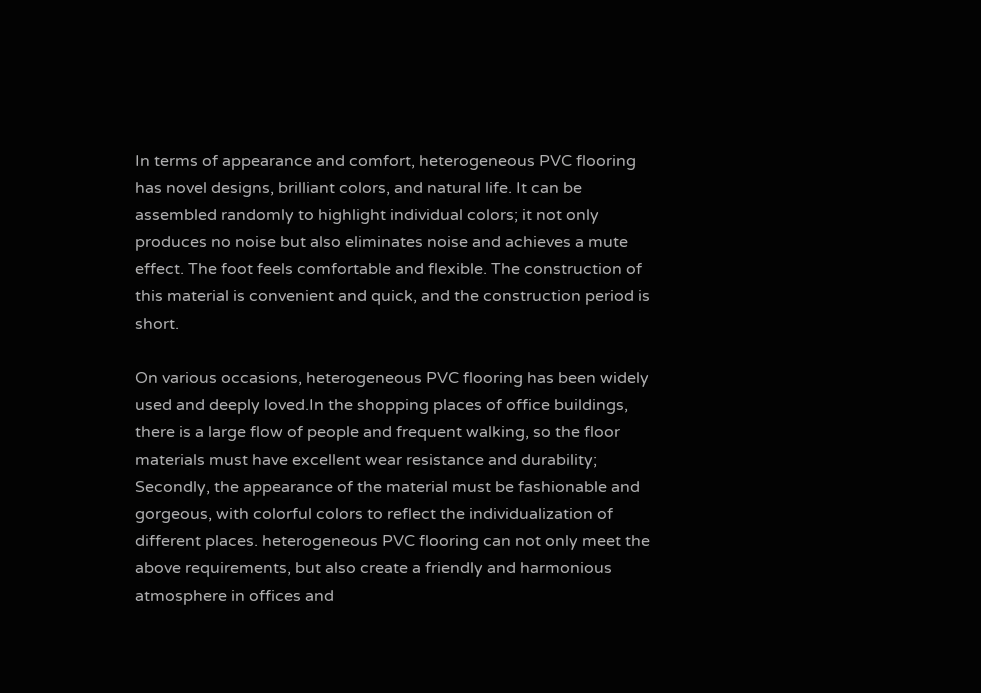In terms of appearance and comfort, heterogeneous PVC flooring has novel designs, brilliant colors, and natural life. It can be assembled randomly to highlight individual colors; it not only produces no noise but also eliminates noise and achieves a mute effect. The foot feels comfortable and flexible. The construction of this material is convenient and quick, and the construction period is short.

On various occasions, heterogeneous PVC flooring has been widely used and deeply loved.In the shopping places of office buildings, there is a large flow of people and frequent walking, so the floor materials must have excellent wear resistance and durability; Secondly, the appearance of the material must be fashionable and gorgeous, with colorful colors to reflect the individualization of different places. heterogeneous PVC flooring can not only meet the above requirements, but also create a friendly and harmonious atmosphere in offices and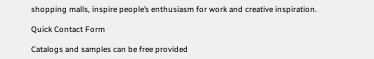shopping malls, inspire people’s enthusiasm for work and creative inspiration.

Quick Contact Form

Catalogs and samples can be free provided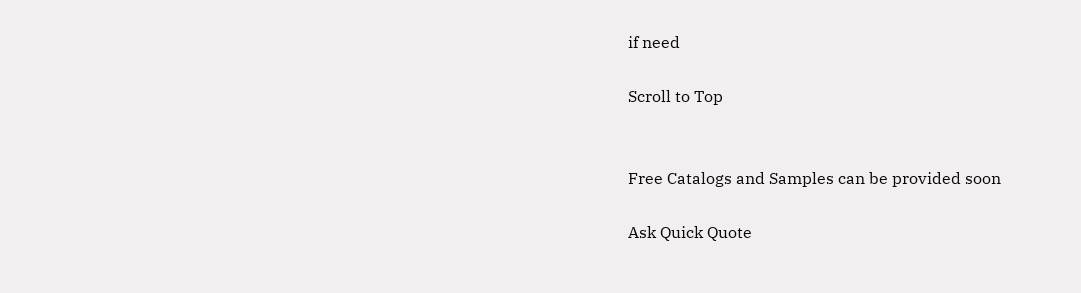if need

Scroll to Top


Free Catalogs and Samples can be provided soon

Ask Quick Quote